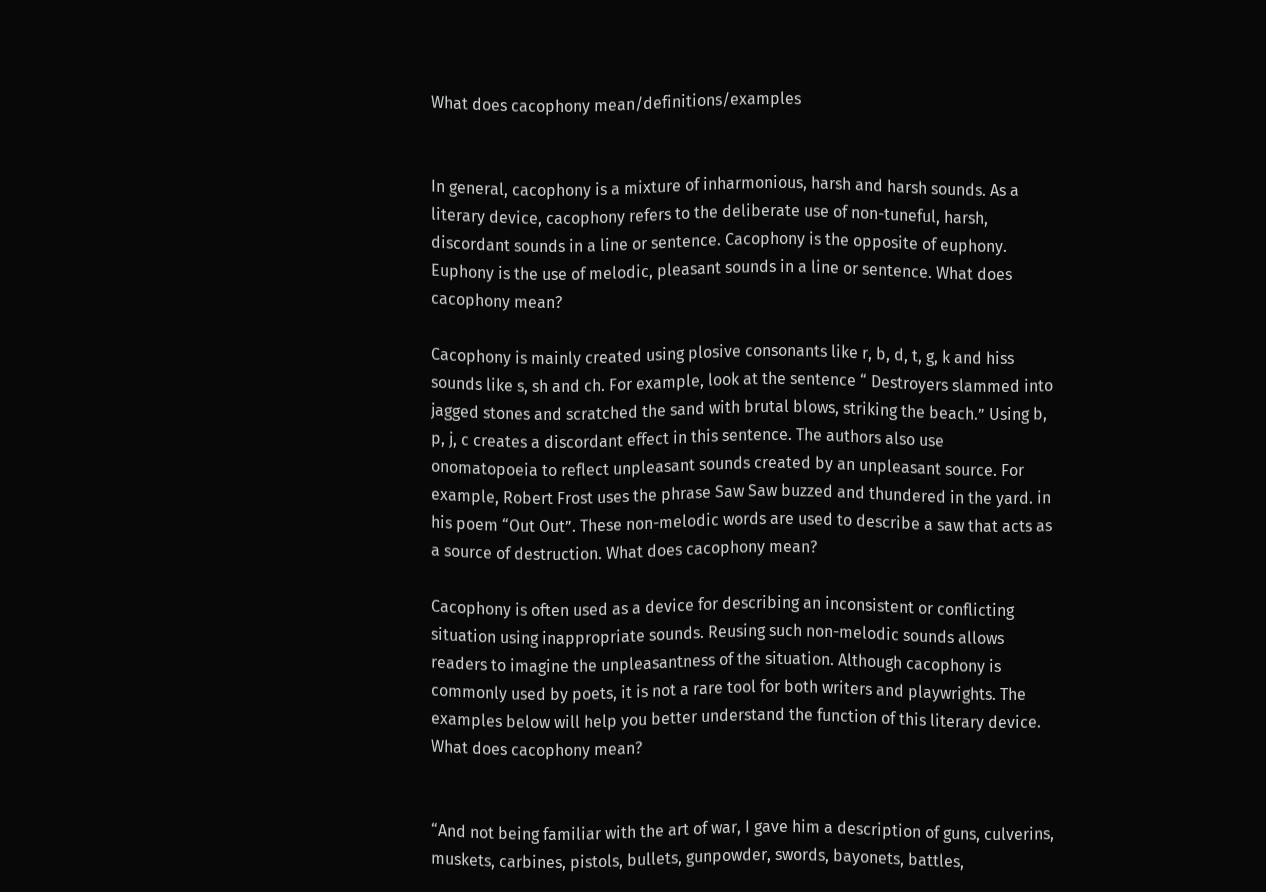What does cacophony mean/definitions/examples


In general, cacophony is a mixture of inharmonious, harsh and harsh sounds. As a literary device, cacophony refers to the deliberate use of non-tuneful, harsh, discordant sounds in a line or sentence. Cacophony is the opposite of euphony. Euphony is the use of melodic, pleasant sounds in a line or sentence. What does cacophony mean?

Cacophony is mainly created using plosive consonants like r, b, d, t, g, k and hiss sounds like s, sh and ch. For example, look at the sentence “ Destroyers slammed into jagged stones and scratched the sand with brutal blows, striking the beach.” Using b, p, j, c creates a discordant effect in this sentence. The authors also use onomatopoeia to reflect unpleasant sounds created by an unpleasant source. For example, Robert Frost uses the phrase Saw Saw buzzed and thundered in the yard. in his poem “Out Out”. These non-melodic words are used to describe a saw that acts as a source of destruction. What does cacophony mean?

Cacophony is often used as a device for describing an inconsistent or conflicting situation using inappropriate sounds. Reusing such non-melodic sounds allows readers to imagine the unpleasantness of the situation. Although cacophony is commonly used by poets, it is not a rare tool for both writers and playwrights. The examples below will help you better understand the function of this literary device. What does cacophony mean?


“And not being familiar with the art of war, I gave him a description of guns, culverins, muskets, carbines, pistols, bullets, gunpowder, swords, bayonets, battles,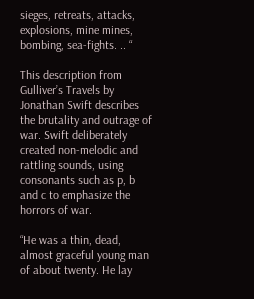sieges, retreats, attacks, explosions, mine mines, bombing, sea-fights. .. “

This description from Gulliver’s Travels by Jonathan Swift describes the brutality and outrage of war. Swift deliberately created non-melodic and rattling sounds, using consonants such as p, b and c to emphasize the horrors of war.

“He was a thin, dead, almost graceful young man of about twenty. He lay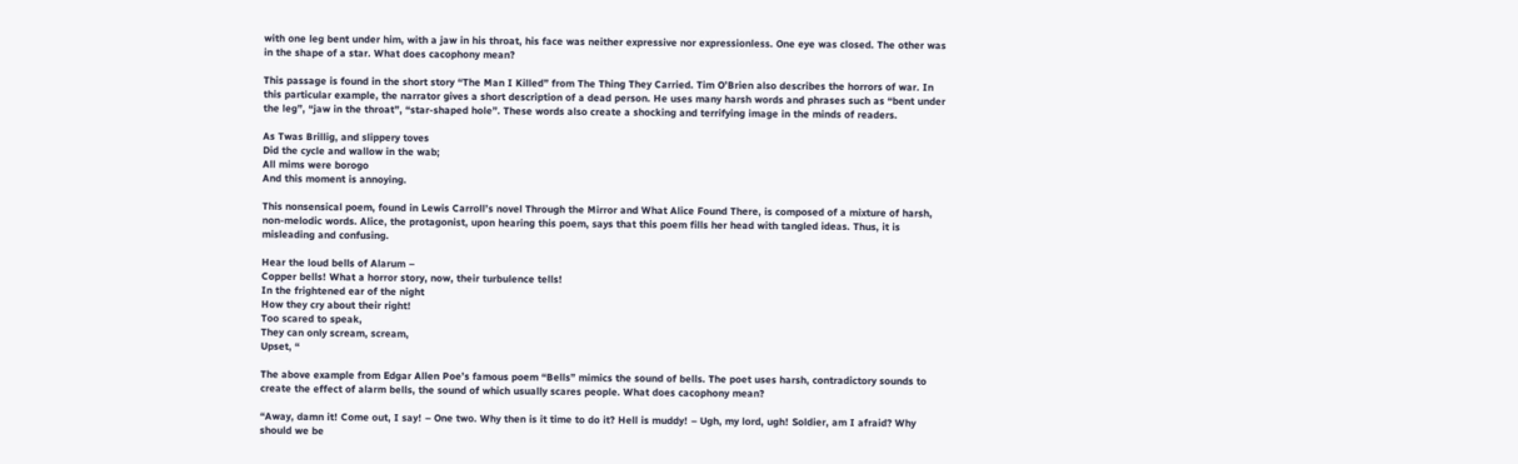with one leg bent under him, with a jaw in his throat, his face was neither expressive nor expressionless. One eye was closed. The other was in the shape of a star. What does cacophony mean?

This passage is found in the short story “The Man I Killed” from The Thing They Carried. Tim O’Brien also describes the horrors of war. In this particular example, the narrator gives a short description of a dead person. He uses many harsh words and phrases such as “bent under the leg”, “jaw in the throat”, “star-shaped hole”. These words also create a shocking and terrifying image in the minds of readers.

As Twas Brillig, and slippery toves
Did the cycle and wallow in the wab;
All mims were borogo
And this moment is annoying.

This nonsensical poem, found in Lewis Carroll’s novel Through the Mirror and What Alice Found There, is composed of a mixture of harsh, non-melodic words. Alice, the protagonist, upon hearing this poem, says that this poem fills her head with tangled ideas. Thus, it is misleading and confusing.

Hear the loud bells of Alarum –
Copper bells! What a horror story, now, their turbulence tells!
In the frightened ear of the night
How they cry about their right!
Too scared to speak,
They can only scream, scream,
Upset, “

The above example from Edgar Allen Poe’s famous poem “Bells” mimics the sound of bells. The poet uses harsh, contradictory sounds to create the effect of alarm bells, the sound of which usually scares people. What does cacophony mean?

“Away, damn it! Come out, I say! – One two. Why then is it time to do it? Hell is muddy! – Ugh, my lord, ugh! Soldier, am I afraid? Why should we be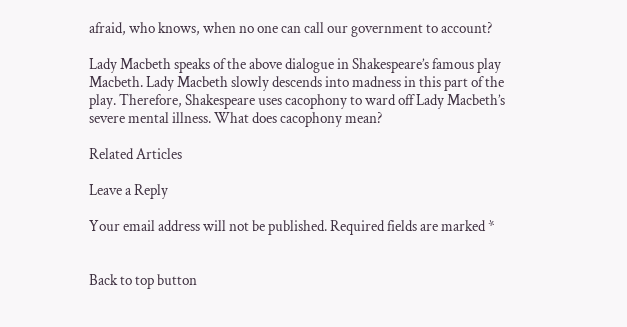afraid, who knows, when no one can call our government to account?

Lady Macbeth speaks of the above dialogue in Shakespeare’s famous play Macbeth. Lady Macbeth slowly descends into madness in this part of the play. Therefore, Shakespeare uses cacophony to ward off Lady Macbeth’s severe mental illness. What does cacophony mean?

Related Articles

Leave a Reply

Your email address will not be published. Required fields are marked *


Back to top button